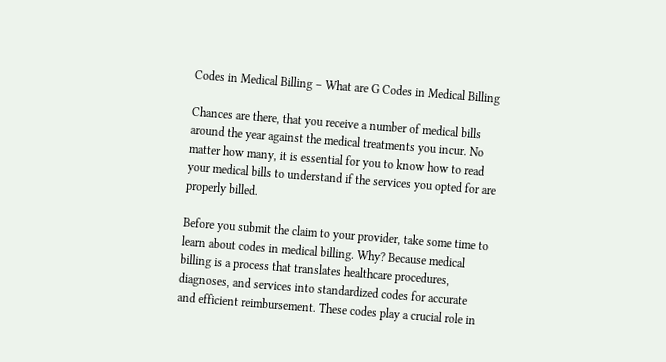Codes in Medical Billing – What are G Codes in Medical Billing

Chances are there, that you receive a number of medical bills around the year against the medical treatments you incur. No matter how many, it is essential for you to know how to read your medical bills to understand if the services you opted for are properly billed.

Before you submit the claim to your provider, take some time to learn about codes in medical billing. Why? Because medical billing is a process that translates healthcare procedures, diagnoses, and services into standardized codes for accurate and efficient reimbursement. These codes play a crucial role in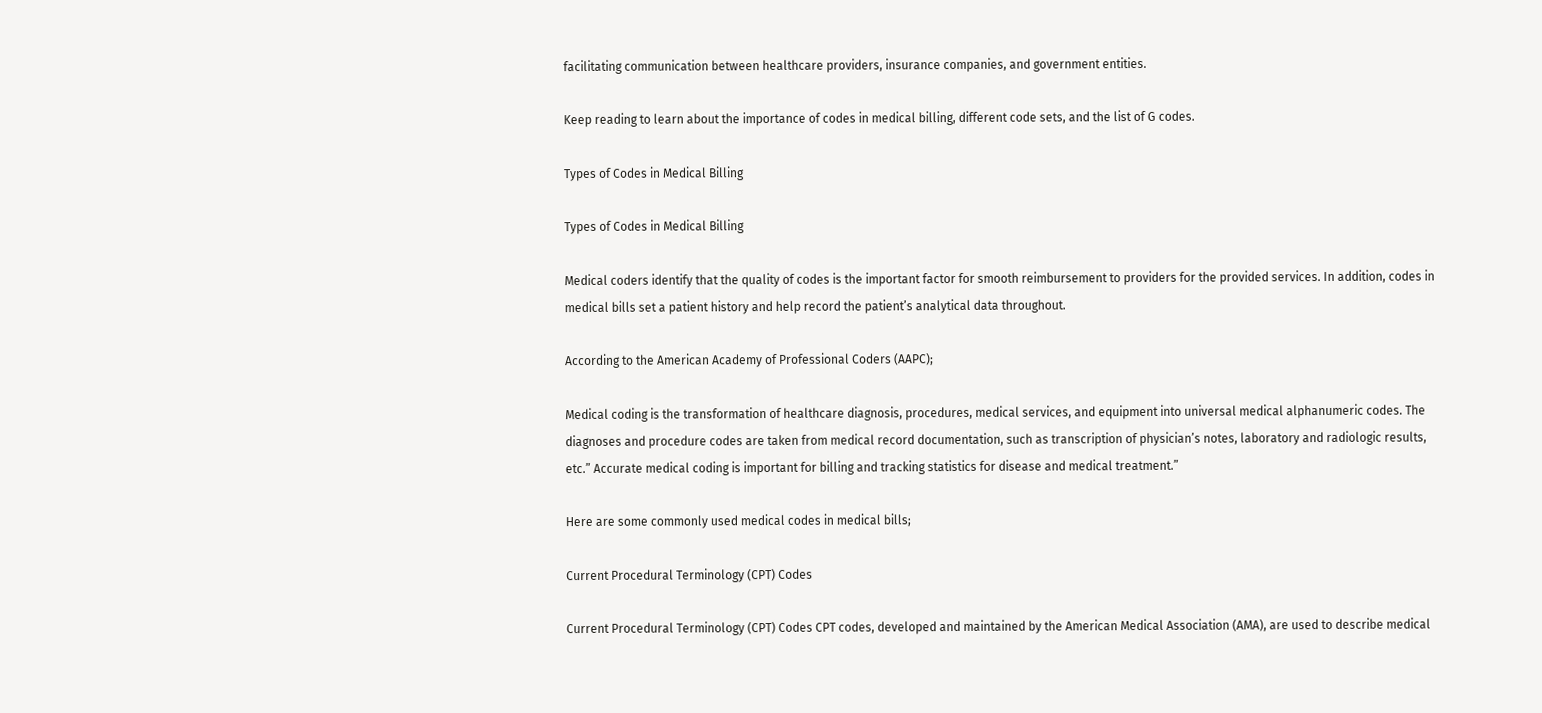facilitating communication between healthcare providers, insurance companies, and government entities.

Keep reading to learn about the importance of codes in medical billing, different code sets, and the list of G codes.

Types of Codes in Medical Billing

Types of Codes in Medical Billing

Medical coders identify that the quality of codes is the important factor for smooth reimbursement to providers for the provided services. In addition, codes in medical bills set a patient history and help record the patient’s analytical data throughout.

According to the American Academy of Professional Coders (AAPC);

Medical coding is the transformation of healthcare diagnosis, procedures, medical services, and equipment into universal medical alphanumeric codes. The diagnoses and procedure codes are taken from medical record documentation, such as transcription of physician’s notes, laboratory and radiologic results, etc.” Accurate medical coding is important for billing and tracking statistics for disease and medical treatment.”

Here are some commonly used medical codes in medical bills;

Current Procedural Terminology (CPT) Codes

Current Procedural Terminology (CPT) Codes CPT codes, developed and maintained by the American Medical Association (AMA), are used to describe medical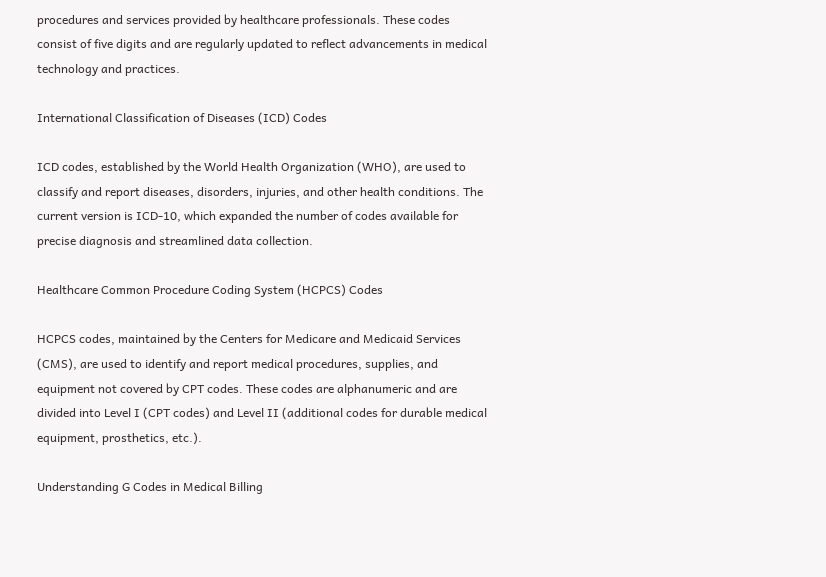procedures and services provided by healthcare professionals. These codes consist of five digits and are regularly updated to reflect advancements in medical technology and practices.

International Classification of Diseases (ICD) Codes

ICD codes, established by the World Health Organization (WHO), are used to classify and report diseases, disorders, injuries, and other health conditions. The current version is ICD-10, which expanded the number of codes available for precise diagnosis and streamlined data collection.

Healthcare Common Procedure Coding System (HCPCS) Codes

HCPCS codes, maintained by the Centers for Medicare and Medicaid Services (CMS), are used to identify and report medical procedures, supplies, and equipment not covered by CPT codes. These codes are alphanumeric and are divided into Level I (CPT codes) and Level II (additional codes for durable medical equipment, prosthetics, etc.).

Understanding G Codes in Medical Billing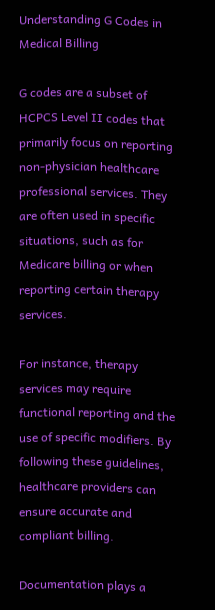Understanding G Codes in Medical Billing

G codes are a subset of HCPCS Level II codes that primarily focus on reporting non-physician healthcare professional services. They are often used in specific situations, such as for Medicare billing or when reporting certain therapy services.

For instance, therapy services may require functional reporting and the use of specific modifiers. By following these guidelines, healthcare providers can ensure accurate and compliant billing.

Documentation plays a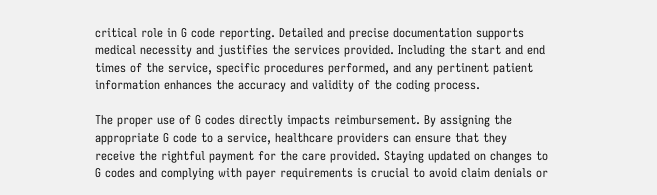critical role in G code reporting. Detailed and precise documentation supports medical necessity and justifies the services provided. Including the start and end times of the service, specific procedures performed, and any pertinent patient information enhances the accuracy and validity of the coding process.

The proper use of G codes directly impacts reimbursement. By assigning the appropriate G code to a service, healthcare providers can ensure that they receive the rightful payment for the care provided. Staying updated on changes to G codes and complying with payer requirements is crucial to avoid claim denials or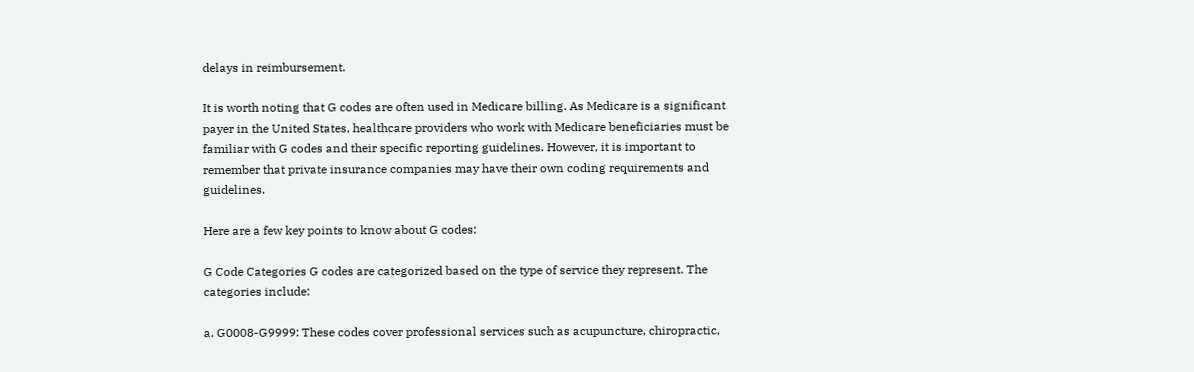delays in reimbursement.

It is worth noting that G codes are often used in Medicare billing. As Medicare is a significant payer in the United States, healthcare providers who work with Medicare beneficiaries must be familiar with G codes and their specific reporting guidelines. However, it is important to remember that private insurance companies may have their own coding requirements and guidelines.

Here are a few key points to know about G codes:

G Code Categories G codes are categorized based on the type of service they represent. The categories include:

a. G0008-G9999: These codes cover professional services such as acupuncture, chiropractic,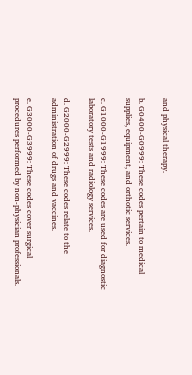and physical therapy.

b. G0400-G0999: These codes pertain to medical supplies, equipment, and orthotic services.

c. G1000-G1999: These codes are used for diagnostic laboratory tests and radiology services.

d. G2000-G2999: These codes relate to the administration of drugs and vaccines.

e. G3000-G3999: These codes cover surgical procedures performed by non-physician professionals.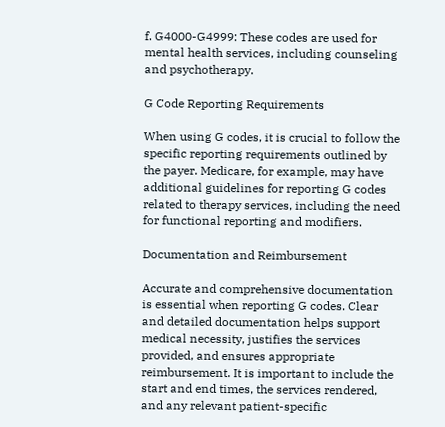f. G4000-G4999: These codes are used for mental health services, including counseling and psychotherapy.

G Code Reporting Requirements

When using G codes, it is crucial to follow the specific reporting requirements outlined by the payer. Medicare, for example, may have additional guidelines for reporting G codes related to therapy services, including the need for functional reporting and modifiers.

Documentation and Reimbursement

Accurate and comprehensive documentation is essential when reporting G codes. Clear and detailed documentation helps support medical necessity, justifies the services provided, and ensures appropriate reimbursement. It is important to include the start and end times, the services rendered, and any relevant patient-specific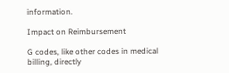information.

Impact on Reimbursement

G codes, like other codes in medical billing, directly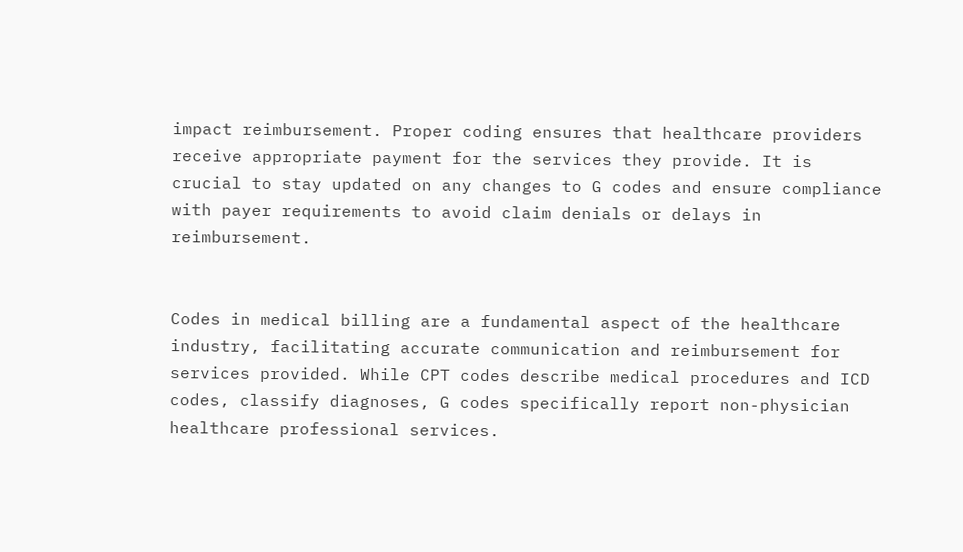impact reimbursement. Proper coding ensures that healthcare providers receive appropriate payment for the services they provide. It is crucial to stay updated on any changes to G codes and ensure compliance with payer requirements to avoid claim denials or delays in reimbursement.


Codes in medical billing are a fundamental aspect of the healthcare industry, facilitating accurate communication and reimbursement for services provided. While CPT codes describe medical procedures and ICD codes, classify diagnoses, G codes specifically report non-physician healthcare professional services.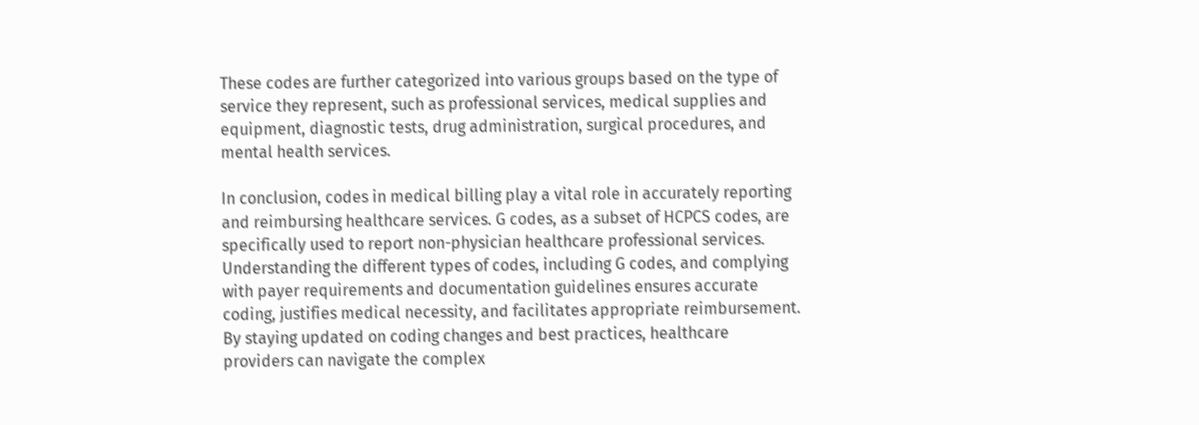These codes are further categorized into various groups based on the type of service they represent, such as professional services, medical supplies and equipment, diagnostic tests, drug administration, surgical procedures, and mental health services.

In conclusion, codes in medical billing play a vital role in accurately reporting and reimbursing healthcare services. G codes, as a subset of HCPCS codes, are specifically used to report non-physician healthcare professional services. Understanding the different types of codes, including G codes, and complying with payer requirements and documentation guidelines ensures accurate coding, justifies medical necessity, and facilitates appropriate reimbursement. By staying updated on coding changes and best practices, healthcare providers can navigate the complex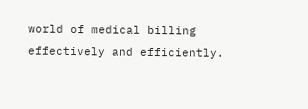world of medical billing effectively and efficiently.